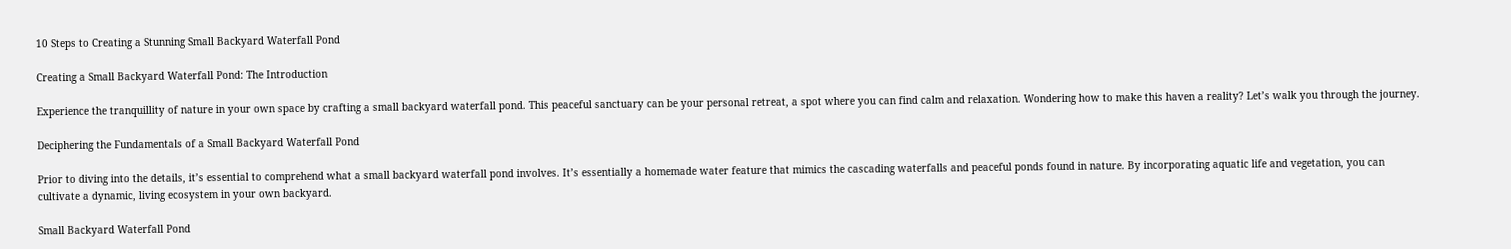10 Steps to Creating a Stunning Small Backyard Waterfall Pond

Creating a Small Backyard Waterfall Pond: The Introduction

Experience the tranquillity of nature in your own space by crafting a small backyard waterfall pond. This peaceful sanctuary can be your personal retreat, a spot where you can find calm and relaxation. Wondering how to make this haven a reality? Let’s walk you through the journey.

Deciphering the Fundamentals of a Small Backyard Waterfall Pond

Prior to diving into the details, it’s essential to comprehend what a small backyard waterfall pond involves. It’s essentially a homemade water feature that mimics the cascading waterfalls and peaceful ponds found in nature. By incorporating aquatic life and vegetation, you can cultivate a dynamic, living ecosystem in your own backyard.

Small Backyard Waterfall Pond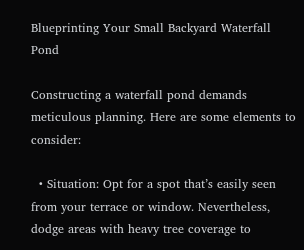Blueprinting Your Small Backyard Waterfall Pond

Constructing a waterfall pond demands meticulous planning. Here are some elements to consider:

  • Situation: Opt for a spot that’s easily seen from your terrace or window. Nevertheless, dodge areas with heavy tree coverage to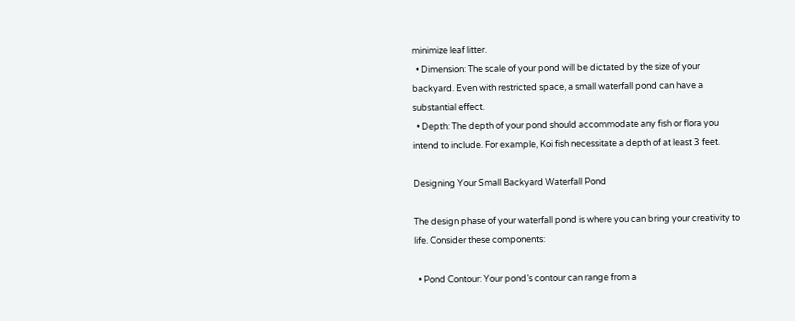minimize leaf litter.
  • Dimension: The scale of your pond will be dictated by the size of your backyard. Even with restricted space, a small waterfall pond can have a substantial effect.
  • Depth: The depth of your pond should accommodate any fish or flora you intend to include. For example, Koi fish necessitate a depth of at least 3 feet.

Designing Your Small Backyard Waterfall Pond

The design phase of your waterfall pond is where you can bring your creativity to life. Consider these components:

  • Pond Contour: Your pond’s contour can range from a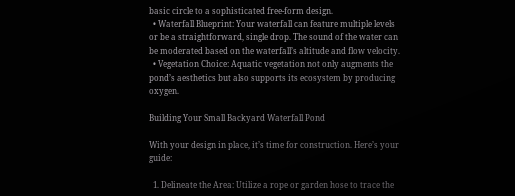basic circle to a sophisticated free-form design.
  • Waterfall Blueprint: Your waterfall can feature multiple levels or be a straightforward, single drop. The sound of the water can be moderated based on the waterfall’s altitude and flow velocity.
  • Vegetation Choice: Aquatic vegetation not only augments the pond’s aesthetics but also supports its ecosystem by producing oxygen.

Building Your Small Backyard Waterfall Pond

With your design in place, it’s time for construction. Here’s your guide:

  1. Delineate the Area: Utilize a rope or garden hose to trace the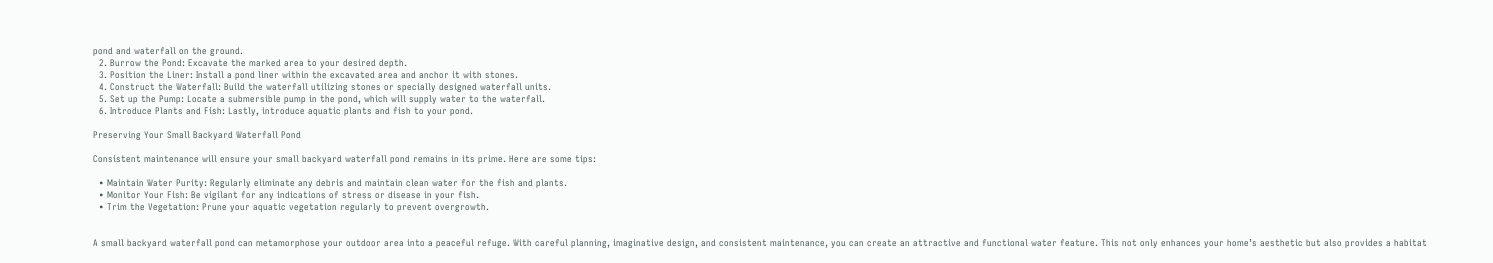pond and waterfall on the ground.
  2. Burrow the Pond: Excavate the marked area to your desired depth.
  3. Position the Liner: Install a pond liner within the excavated area and anchor it with stones.
  4. Construct the Waterfall: Build the waterfall utilizing stones or specially designed waterfall units.
  5. Set up the Pump: Locate a submersible pump in the pond, which will supply water to the waterfall.
  6. Introduce Plants and Fish: Lastly, introduce aquatic plants and fish to your pond.

Preserving Your Small Backyard Waterfall Pond

Consistent maintenance will ensure your small backyard waterfall pond remains in its prime. Here are some tips:

  • Maintain Water Purity: Regularly eliminate any debris and maintain clean water for the fish and plants.
  • Monitor Your Fish: Be vigilant for any indications of stress or disease in your fish.
  • Trim the Vegetation: Prune your aquatic vegetation regularly to prevent overgrowth.


A small backyard waterfall pond can metamorphose your outdoor area into a peaceful refuge. With careful planning, imaginative design, and consistent maintenance, you can create an attractive and functional water feature. This not only enhances your home’s aesthetic but also provides a habitat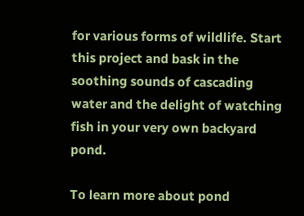for various forms of wildlife. Start this project and bask in the soothing sounds of cascading water and the delight of watching fish in your very own backyard pond.

To learn more about pond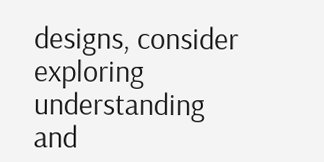designs, consider exploring understanding and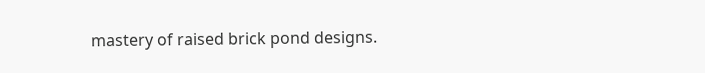mastery of raised brick pond designs.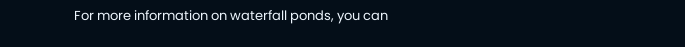For more information on waterfall ponds, you can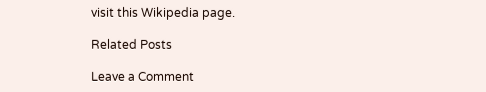visit this Wikipedia page.

Related Posts

Leave a Comment